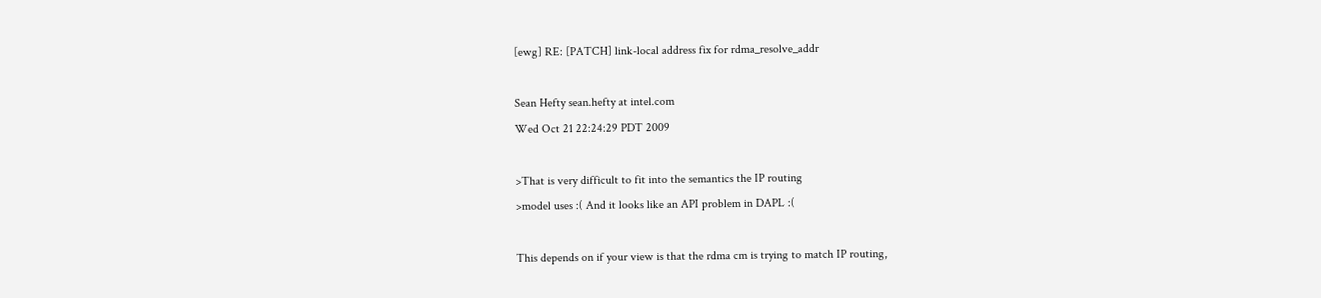[ewg] RE: [PATCH] link-local address fix for rdma_resolve_addr

Sean Hefty sean.hefty at intel.com
Wed Oct 21 22:24:29 PDT 2009

>That is very difficult to fit into the semantics the IP routing
>model uses :( And it looks like an API problem in DAPL :(

This depends on if your view is that the rdma cm is trying to match IP routing,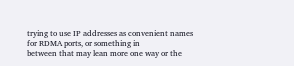trying to use IP addresses as convenient names for RDMA ports, or something in
between that may lean more one way or the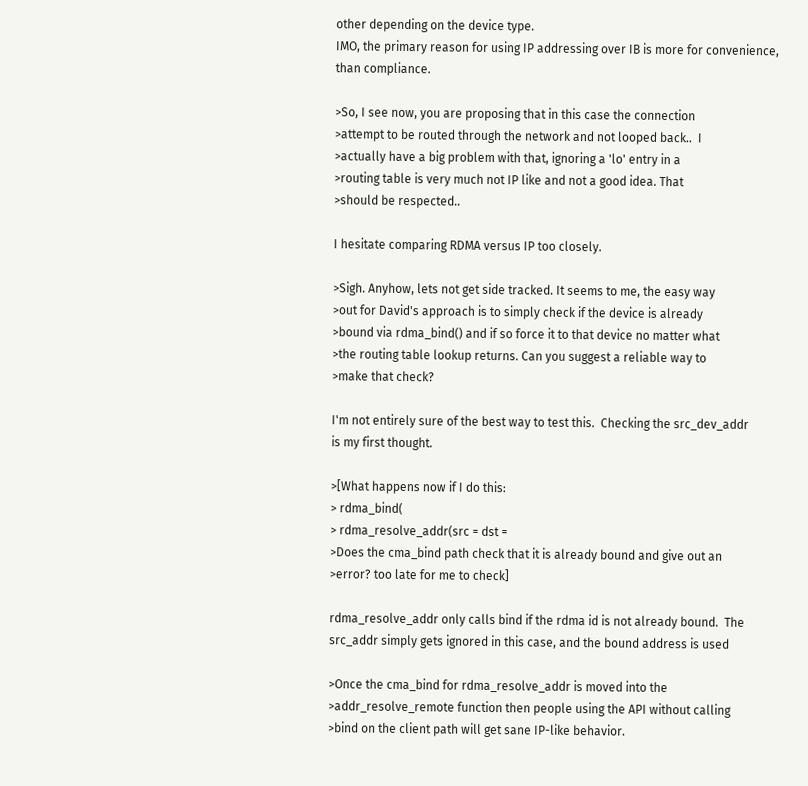other depending on the device type.
IMO, the primary reason for using IP addressing over IB is more for convenience,
than compliance.

>So, I see now, you are proposing that in this case the connection
>attempt to be routed through the network and not looped back..  I
>actually have a big problem with that, ignoring a 'lo' entry in a
>routing table is very much not IP like and not a good idea. That
>should be respected..

I hesitate comparing RDMA versus IP too closely.

>Sigh. Anyhow, lets not get side tracked. It seems to me, the easy way
>out for David's approach is to simply check if the device is already
>bound via rdma_bind() and if so force it to that device no matter what
>the routing table lookup returns. Can you suggest a reliable way to
>make that check?

I'm not entirely sure of the best way to test this.  Checking the src_dev_addr
is my first thought.

>[What happens now if I do this:
> rdma_bind(
> rdma_resolve_addr(src = dst =
>Does the cma_bind path check that it is already bound and give out an
>error? too late for me to check]

rdma_resolve_addr only calls bind if the rdma id is not already bound.  The
src_addr simply gets ignored in this case, and the bound address is used

>Once the cma_bind for rdma_resolve_addr is moved into the
>addr_resolve_remote function then people using the API without calling
>bind on the client path will get sane IP-like behavior.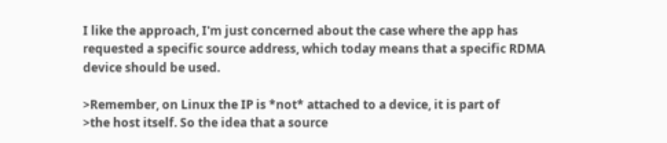I like the approach, I'm just concerned about the case where the app has
requested a specific source address, which today means that a specific RDMA
device should be used.

>Remember, on Linux the IP is *not* attached to a device, it is part of
>the host itself. So the idea that a source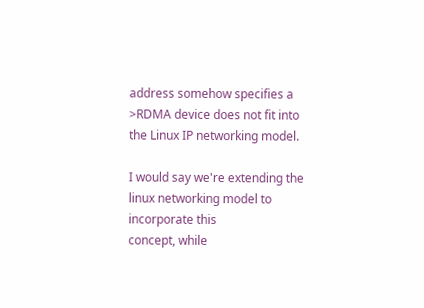address somehow specifies a
>RDMA device does not fit into the Linux IP networking model.

I would say we're extending the linux networking model to incorporate this
concept, while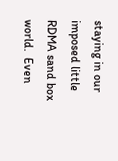staying in our imposed little RDMA sand box world.  Even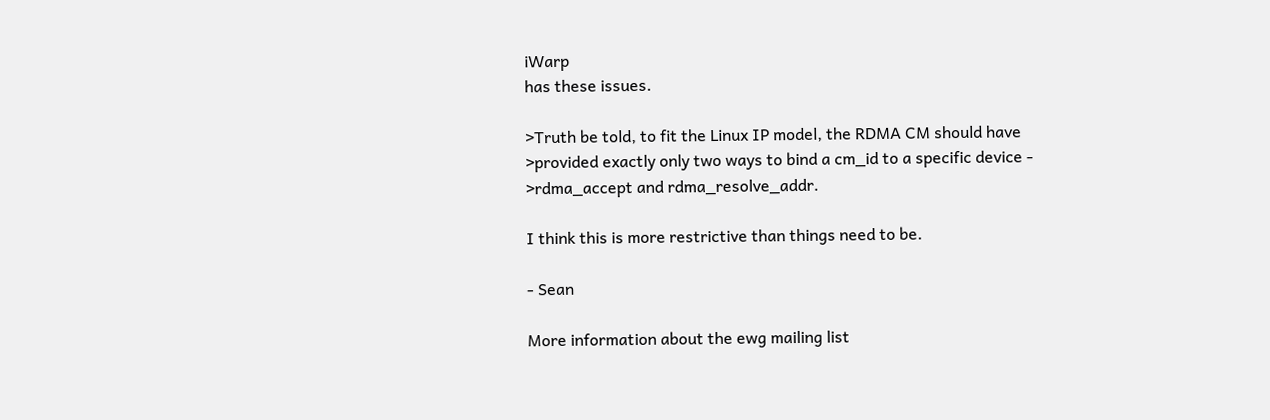iWarp
has these issues.

>Truth be told, to fit the Linux IP model, the RDMA CM should have
>provided exactly only two ways to bind a cm_id to a specific device -
>rdma_accept and rdma_resolve_addr.

I think this is more restrictive than things need to be.

- Sean

More information about the ewg mailing list